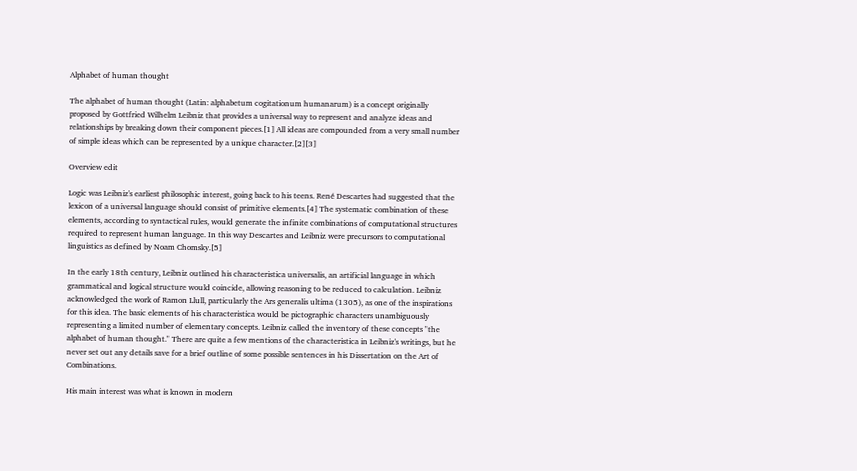Alphabet of human thought

The alphabet of human thought (Latin: alphabetum cogitationum humanarum) is a concept originally proposed by Gottfried Wilhelm Leibniz that provides a universal way to represent and analyze ideas and relationships by breaking down their component pieces.[1] All ideas are compounded from a very small number of simple ideas which can be represented by a unique character.[2][3]

Overview edit

Logic was Leibniz's earliest philosophic interest, going back to his teens. René Descartes had suggested that the lexicon of a universal language should consist of primitive elements.[4] The systematic combination of these elements, according to syntactical rules, would generate the infinite combinations of computational structures required to represent human language. In this way Descartes and Leibniz were precursors to computational linguistics as defined by Noam Chomsky.[5]

In the early 18th century, Leibniz outlined his characteristica universalis, an artificial language in which grammatical and logical structure would coincide, allowing reasoning to be reduced to calculation. Leibniz acknowledged the work of Ramon Llull, particularly the Ars generalis ultima (1305), as one of the inspirations for this idea. The basic elements of his characteristica would be pictographic characters unambiguously representing a limited number of elementary concepts. Leibniz called the inventory of these concepts "the alphabet of human thought." There are quite a few mentions of the characteristica in Leibniz's writings, but he never set out any details save for a brief outline of some possible sentences in his Dissertation on the Art of Combinations.

His main interest was what is known in modern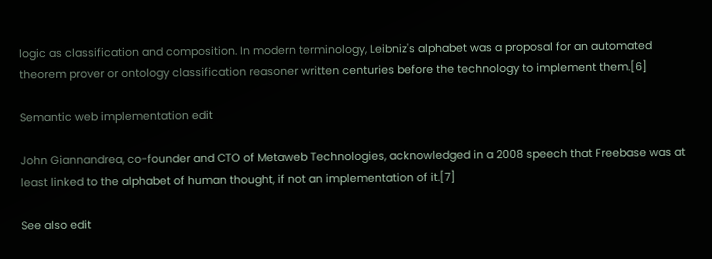logic as classification and composition. In modern terminology, Leibniz's alphabet was a proposal for an automated theorem prover or ontology classification reasoner written centuries before the technology to implement them.[6]

Semantic web implementation edit

John Giannandrea, co-founder and CTO of Metaweb Technologies, acknowledged in a 2008 speech that Freebase was at least linked to the alphabet of human thought, if not an implementation of it.[7]

See also edit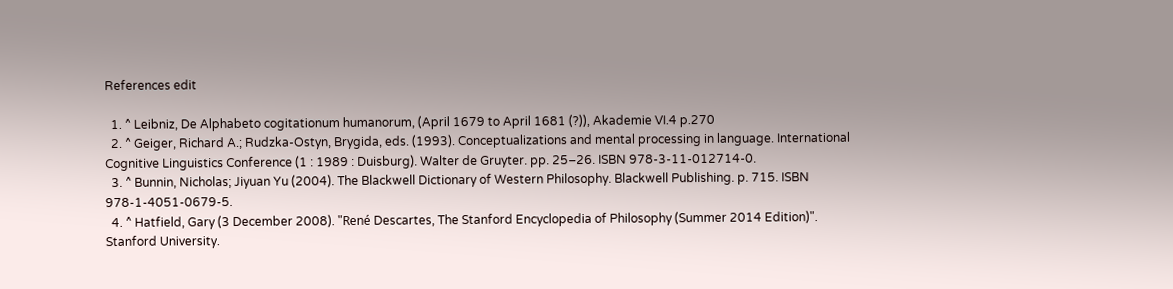References edit

  1. ^ Leibniz, De Alphabeto cogitationum humanorum, (April 1679 to April 1681 (?)), Akademie VI.4 p.270
  2. ^ Geiger, Richard A.; Rudzka-Ostyn, Brygida, eds. (1993). Conceptualizations and mental processing in language. International Cognitive Linguistics Conference (1 : 1989 : Duisburg). Walter de Gruyter. pp. 25–26. ISBN 978-3-11-012714-0.
  3. ^ Bunnin, Nicholas; Jiyuan Yu (2004). The Blackwell Dictionary of Western Philosophy. Blackwell Publishing. p. 715. ISBN 978-1-4051-0679-5.
  4. ^ Hatfield, Gary (3 December 2008). "René Descartes, The Stanford Encyclopedia of Philosophy (Summer 2014 Edition)". Stanford University.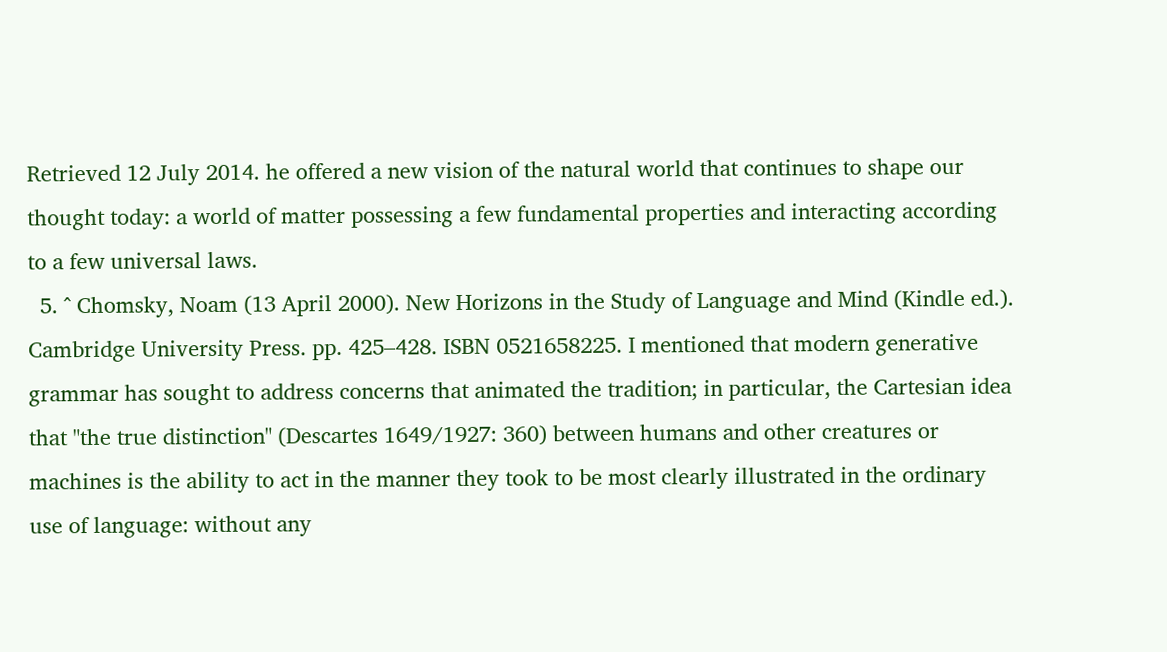Retrieved 12 July 2014. he offered a new vision of the natural world that continues to shape our thought today: a world of matter possessing a few fundamental properties and interacting according to a few universal laws.
  5. ^ Chomsky, Noam (13 April 2000). New Horizons in the Study of Language and Mind (Kindle ed.). Cambridge University Press. pp. 425–428. ISBN 0521658225. I mentioned that modern generative grammar has sought to address concerns that animated the tradition; in particular, the Cartesian idea that "the true distinction" (Descartes 1649/1927: 360) between humans and other creatures or machines is the ability to act in the manner they took to be most clearly illustrated in the ordinary use of language: without any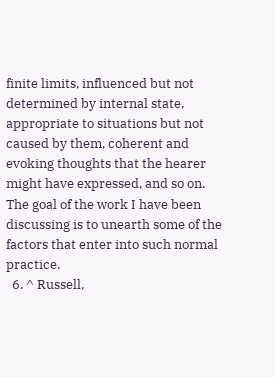finite limits, influenced but not determined by internal state, appropriate to situations but not caused by them, coherent and evoking thoughts that the hearer might have expressed, and so on. The goal of the work I have been discussing is to unearth some of the factors that enter into such normal practice.
  6. ^ Russell,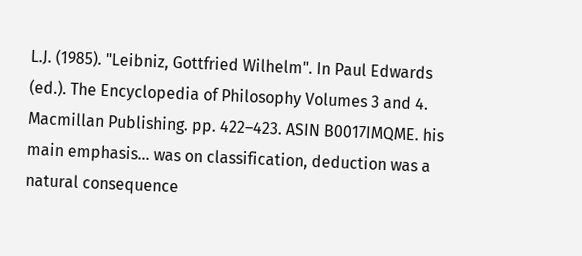L.J. (1985). "Leibniz, Gottfried Wilhelm". In Paul Edwards (ed.). The Encyclopedia of Philosophy Volumes 3 and 4. Macmillan Publishing. pp. 422–423. ASIN B0017IMQME. his main emphasis... was on classification, deduction was a natural consequence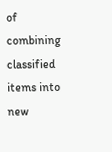of combining classified items into new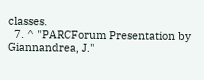classes.
  7. ^ "PARCForum Presentation by Giannandrea, J."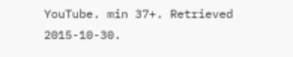YouTube. min 37+. Retrieved 2015-10-30.